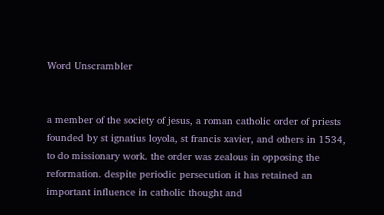Word Unscrambler


a member of the society of jesus, a roman catholic order of priests founded by st ignatius loyola, st francis xavier, and others in 1534, to do missionary work. the order was zealous in opposing the reformation. despite periodic persecution it has retained an important influence in catholic thought and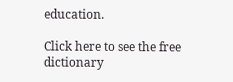education.

Click here to see the free dictionary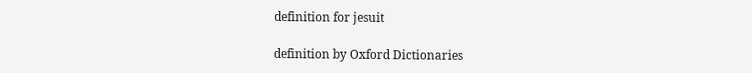definition for jesuit

definition by Oxford Dictionaries